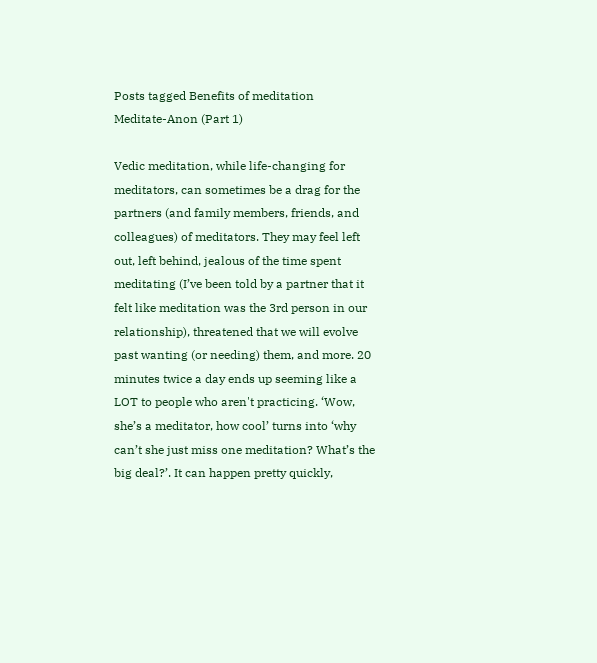Posts tagged Benefits of meditation
Meditate-Anon (Part 1)

Vedic meditation, while life-changing for meditators, can sometimes be a drag for the partners (and family members, friends, and colleagues) of meditators. They may feel left out, left behind, jealous of the time spent meditating (I’ve been told by a partner that it felt like meditation was the 3rd person in our relationship), threatened that we will evolve past wanting (or needing) them, and more. 20 minutes twice a day ends up seeming like a LOT to people who aren't practicing. ‘Wow, she’s a meditator, how cool’ turns into ‘why can’t she just miss one meditation? What’s the big deal?’. It can happen pretty quickly,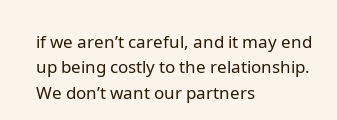if we aren’t careful, and it may end up being costly to the relationship. We don’t want our partners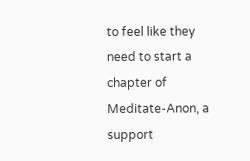to feel like they need to start a chapter of Meditate-Anon, a support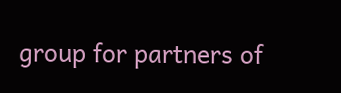group for partners of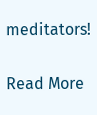meditators!

Read More